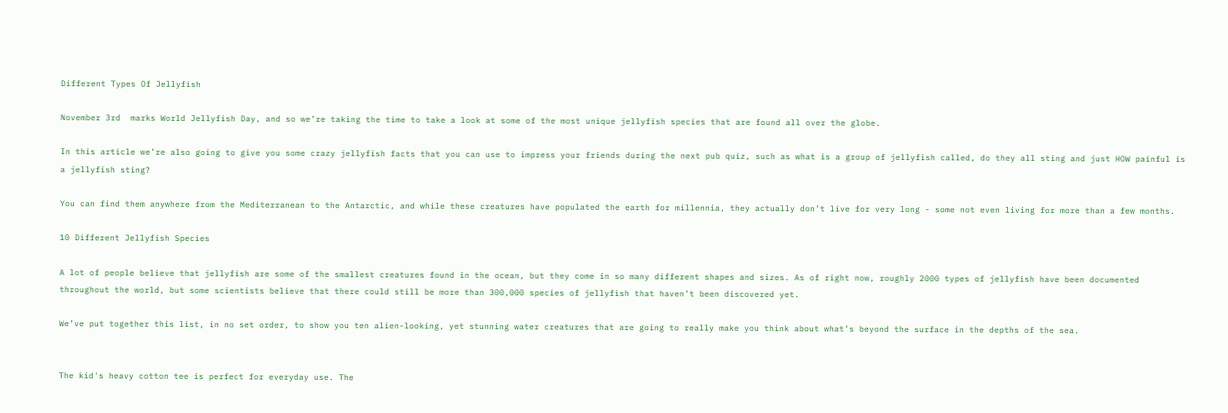Different Types Of Jellyfish

November 3rd  marks World Jellyfish Day, and so we’re taking the time to take a look at some of the most unique jellyfish species that are found all over the globe.

In this article we’re also going to give you some crazy jellyfish facts that you can use to impress your friends during the next pub quiz, such as what is a group of jellyfish called, do they all sting and just HOW painful is a jellyfish sting?

You can find them anywhere from the Mediterranean to the Antarctic, and while these creatures have populated the earth for millennia, they actually don’t live for very long - some not even living for more than a few months.

10 Different Jellyfish Species

A lot of people believe that jellyfish are some of the smallest creatures found in the ocean, but they come in so many different shapes and sizes. As of right now, roughly 2000 types of jellyfish have been documented throughout the world, but some scientists believe that there could still be more than 300,000 species of jellyfish that haven’t been discovered yet.

We’ve put together this list, in no set order, to show you ten alien-looking, yet stunning water creatures that are going to really make you think about what’s beyond the surface in the depths of the sea.


The kid's heavy cotton tee is perfect for everyday use. The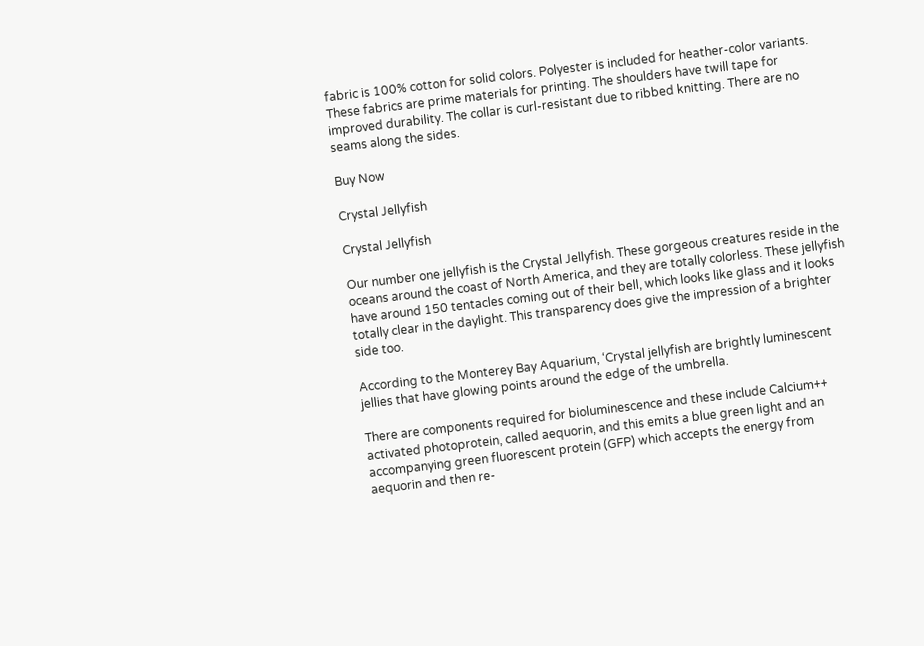fabric is 100% cotton for solid colors. Polyester is included for heather-color variants. These fabrics are prime materials for printing. The shoulders have twill tape for improved durability. The collar is curl-resistant due to ribbed knitting. There are no seams along the sides.

Buy Now

Crystal Jellyfish

Crystal Jellyfish

Our number one jellyfish is the Crystal Jellyfish. These gorgeous creatures reside in the oceans around the coast of North America, and they are totally colorless. These jellyfish have around 150 tentacles coming out of their bell, which looks like glass and it looks totally clear in the daylight. This transparency does give the impression of a brighter side too.

According to the Monterey Bay Aquarium, ‘Crystal jellyfish are brightly luminescent jellies that have glowing points around the edge of the umbrella.

There are components required for bioluminescence and these include Calcium++ activated photoprotein, called aequorin, and this emits a blue green light and an accompanying green fluorescent protein (GFP) which accepts the energy from aequorin and then re-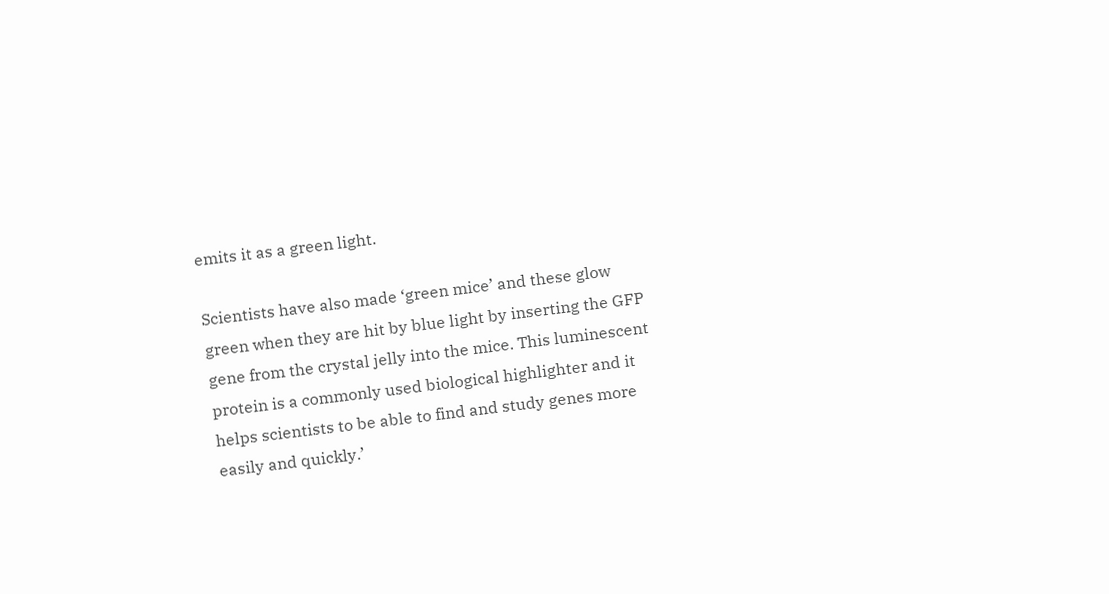emits it as a green light.

Scientists have also made ‘green mice’ and these glow green when they are hit by blue light by inserting the GFP gene from the crystal jelly into the mice. This luminescent protein is a commonly used biological highlighter and it helps scientists to be able to find and study genes more easily and quickly.’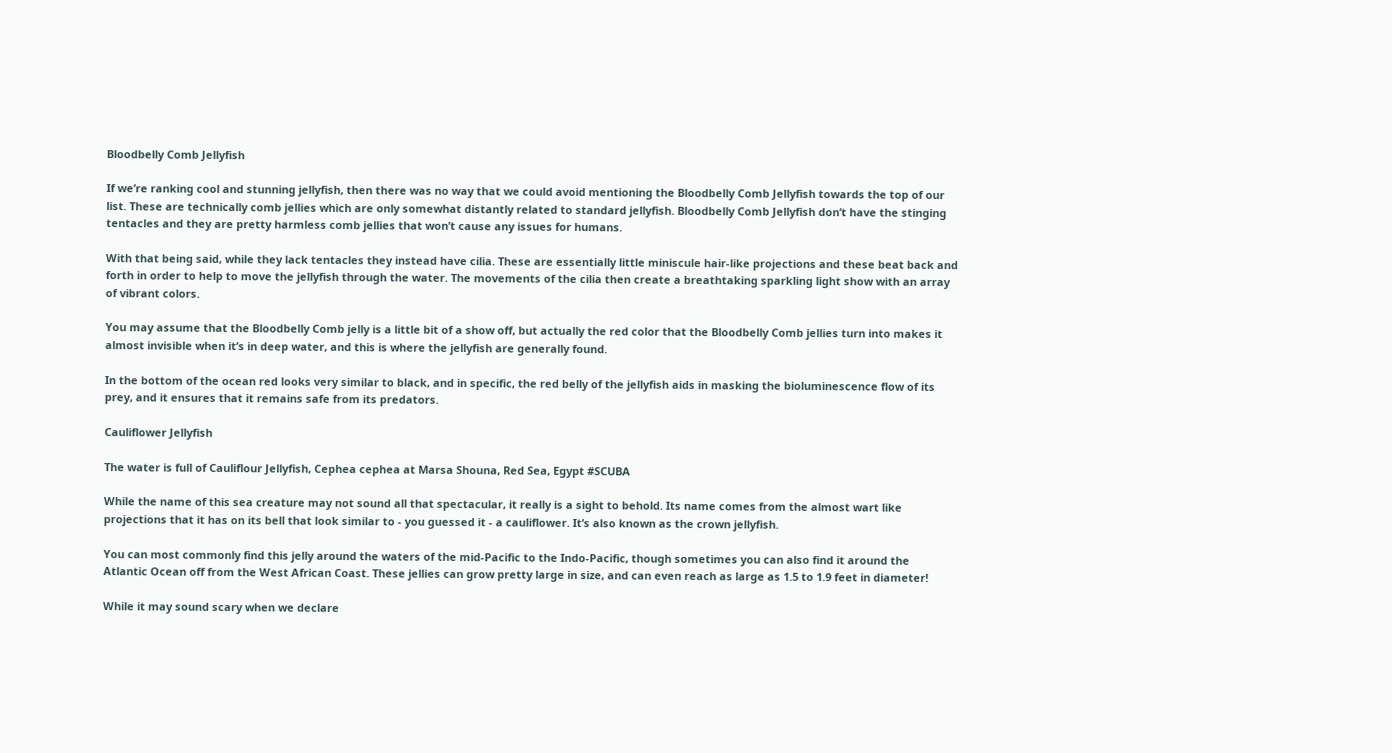Bloodbelly Comb Jellyfish

If we’re ranking cool and stunning jellyfish, then there was no way that we could avoid mentioning the Bloodbelly Comb Jellyfish towards the top of our list. These are technically comb jellies which are only somewhat distantly related to standard jellyfish. Bloodbelly Comb Jellyfish don’t have the stinging tentacles and they are pretty harmless comb jellies that won’t cause any issues for humans.

With that being said, while they lack tentacles they instead have cilia. These are essentially little miniscule hair-like projections and these beat back and forth in order to help to move the jellyfish through the water. The movements of the cilia then create a breathtaking sparkling light show with an array of vibrant colors.

You may assume that the Bloodbelly Comb jelly is a little bit of a show off, but actually the red color that the Bloodbelly Comb jellies turn into makes it almost invisible when it’s in deep water, and this is where the jellyfish are generally found.

In the bottom of the ocean red looks very similar to black, and in specific, the red belly of the jellyfish aids in masking the bioluminescence flow of its prey, and it ensures that it remains safe from its predators.

Cauliflower Jellyfish

The water is full of Cauliflour Jellyfish, Cephea cephea at Marsa Shouna, Red Sea, Egypt #SCUBA

While the name of this sea creature may not sound all that spectacular, it really is a sight to behold. Its name comes from the almost wart like projections that it has on its bell that look similar to - you guessed it - a cauliflower. It’s also known as the crown jellyfish.

You can most commonly find this jelly around the waters of the mid-Pacific to the Indo-Pacific, though sometimes you can also find it around the Atlantic Ocean off from the West African Coast. These jellies can grow pretty large in size, and can even reach as large as 1.5 to 1.9 feet in diameter!

While it may sound scary when we declare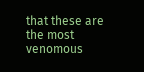that these are the most venomous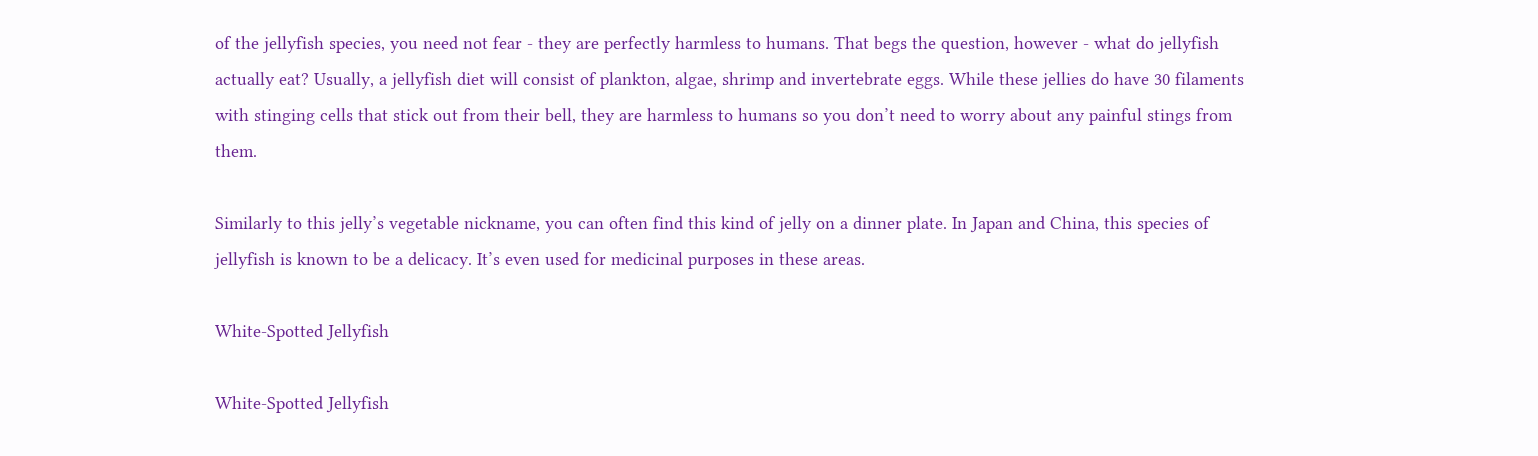of the jellyfish species, you need not fear - they are perfectly harmless to humans. That begs the question, however - what do jellyfish actually eat? Usually, a jellyfish diet will consist of plankton, algae, shrimp and invertebrate eggs. While these jellies do have 30 filaments with stinging cells that stick out from their bell, they are harmless to humans so you don’t need to worry about any painful stings from them.

Similarly to this jelly’s vegetable nickname, you can often find this kind of jelly on a dinner plate. In Japan and China, this species of jellyfish is known to be a delicacy. It’s even used for medicinal purposes in these areas.

White-Spotted Jellyfish

White-Spotted Jellyfish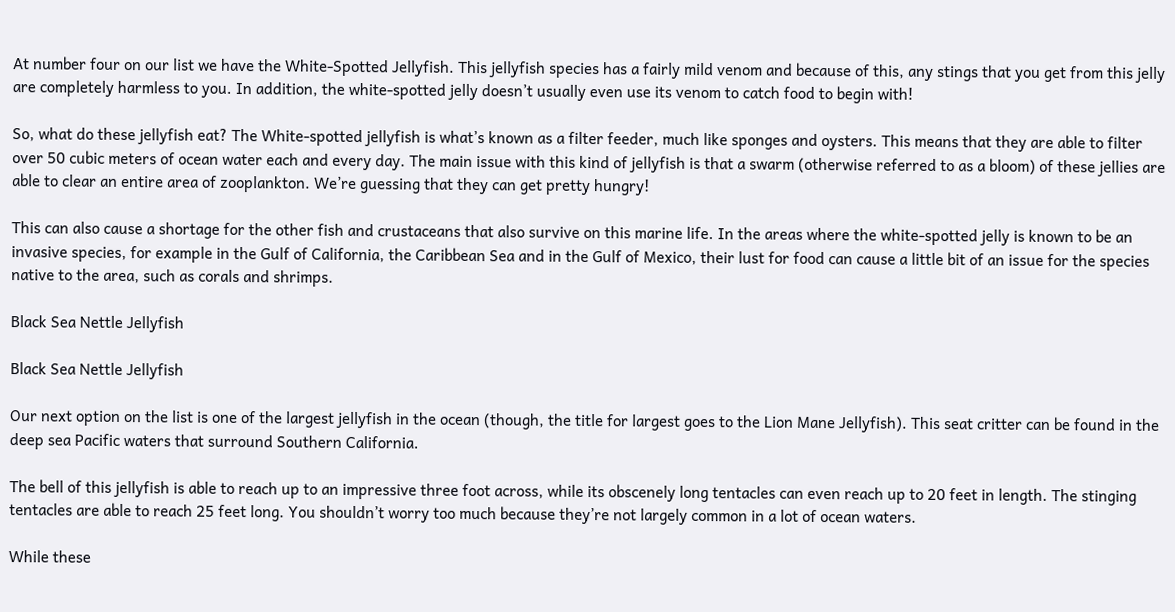At number four on our list we have the White-Spotted Jellyfish. This jellyfish species has a fairly mild venom and because of this, any stings that you get from this jelly are completely harmless to you. In addition, the white-spotted jelly doesn’t usually even use its venom to catch food to begin with!

So, what do these jellyfish eat? The White-spotted jellyfish is what’s known as a filter feeder, much like sponges and oysters. This means that they are able to filter over 50 cubic meters of ocean water each and every day. The main issue with this kind of jellyfish is that a swarm (otherwise referred to as a bloom) of these jellies are able to clear an entire area of zooplankton. We’re guessing that they can get pretty hungry!

This can also cause a shortage for the other fish and crustaceans that also survive on this marine life. In the areas where the white-spotted jelly is known to be an invasive species, for example in the Gulf of California, the Caribbean Sea and in the Gulf of Mexico, their lust for food can cause a little bit of an issue for the species native to the area, such as corals and shrimps.

Black Sea Nettle Jellyfish

Black Sea Nettle Jellyfish

Our next option on the list is one of the largest jellyfish in the ocean (though, the title for largest goes to the Lion Mane Jellyfish). This seat critter can be found in the deep sea Pacific waters that surround Southern California.

The bell of this jellyfish is able to reach up to an impressive three foot across, while its obscenely long tentacles can even reach up to 20 feet in length. The stinging tentacles are able to reach 25 feet long. You shouldn’t worry too much because they’re not largely common in a lot of ocean waters.

While these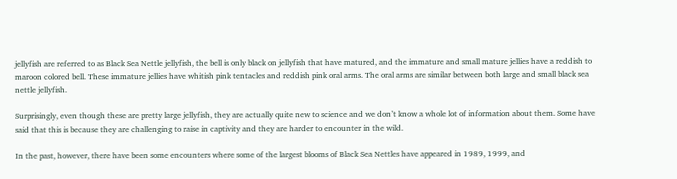jellyfish are referred to as Black Sea Nettle jellyfish, the bell is only black on jellyfish that have matured, and the immature and small mature jellies have a reddish to maroon colored bell. These immature jellies have whitish pink tentacles and reddish pink oral arms. The oral arms are similar between both large and small black sea nettle jellyfish.

Surprisingly, even though these are pretty large jellyfish, they are actually quite new to science and we don’t know a whole lot of information about them. Some have said that this is because they are challenging to raise in captivity and they are harder to encounter in the wild.

In the past, however, there have been some encounters where some of the largest blooms of Black Sea Nettles have appeared in 1989, 1999, and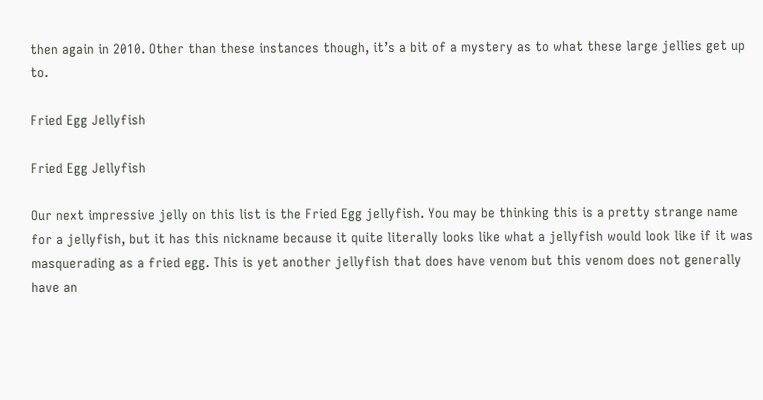then again in 2010. Other than these instances though, it’s a bit of a mystery as to what these large jellies get up to.

Fried Egg Jellyfish

Fried Egg Jellyfish

Our next impressive jelly on this list is the Fried Egg jellyfish. You may be thinking this is a pretty strange name for a jellyfish, but it has this nickname because it quite literally looks like what a jellyfish would look like if it was masquerading as a fried egg. This is yet another jellyfish that does have venom but this venom does not generally have an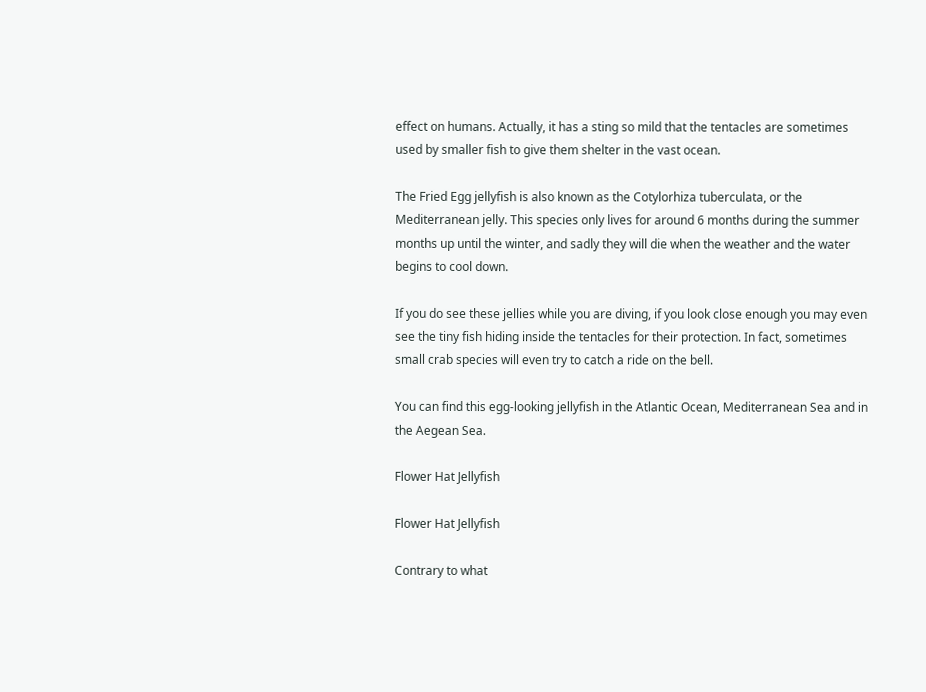effect on humans. Actually, it has a sting so mild that the tentacles are sometimes used by smaller fish to give them shelter in the vast ocean.

The Fried Egg jellyfish is also known as the Cotylorhiza tuberculata, or the Mediterranean jelly. This species only lives for around 6 months during the summer months up until the winter, and sadly they will die when the weather and the water begins to cool down.

If you do see these jellies while you are diving, if you look close enough you may even see the tiny fish hiding inside the tentacles for their protection. In fact, sometimes small crab species will even try to catch a ride on the bell.

You can find this egg-looking jellyfish in the Atlantic Ocean, Mediterranean Sea and in the Aegean Sea.

Flower Hat Jellyfish

Flower Hat Jellyfish

Contrary to what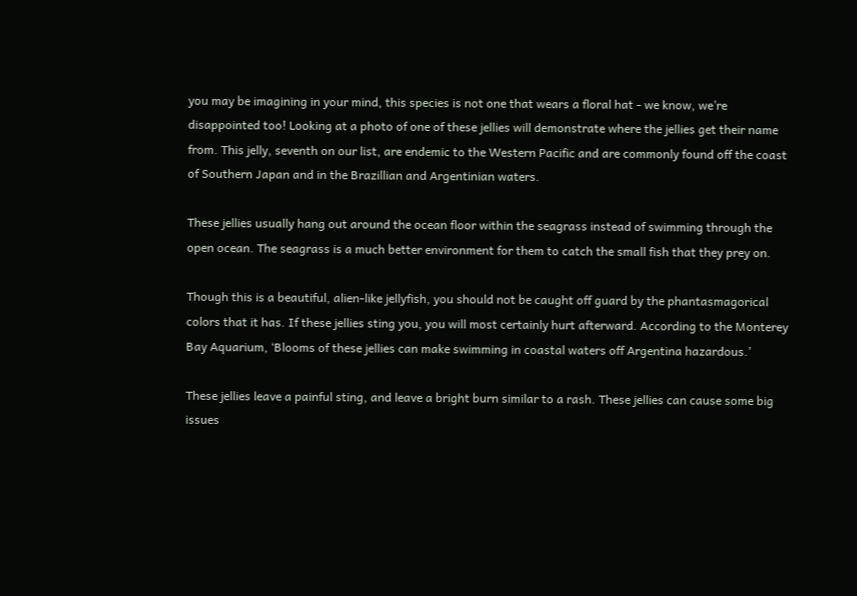you may be imagining in your mind, this species is not one that wears a floral hat - we know, we’re disappointed too! Looking at a photo of one of these jellies will demonstrate where the jellies get their name from. This jelly, seventh on our list, are endemic to the Western Pacific and are commonly found off the coast of Southern Japan and in the Brazillian and Argentinian waters.

These jellies usually hang out around the ocean floor within the seagrass instead of swimming through the open ocean. The seagrass is a much better environment for them to catch the small fish that they prey on.

Though this is a beautiful, alien-like jellyfish, you should not be caught off guard by the phantasmagorical colors that it has. If these jellies sting you, you will most certainly hurt afterward. According to the Monterey Bay Aquarium, ‘Blooms of these jellies can make swimming in coastal waters off Argentina hazardous.’

These jellies leave a painful sting, and leave a bright burn similar to a rash. These jellies can cause some big issues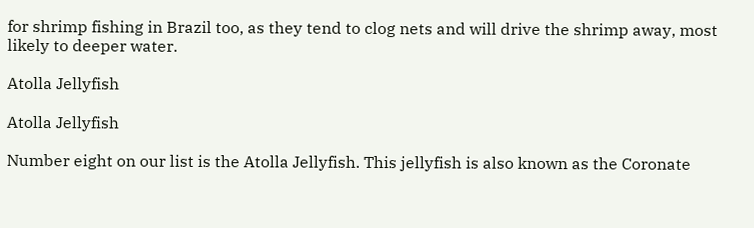for shrimp fishing in Brazil too, as they tend to clog nets and will drive the shrimp away, most likely to deeper water.

Atolla Jellyfish

Atolla Jellyfish

Number eight on our list is the Atolla Jellyfish. This jellyfish is also known as the Coronate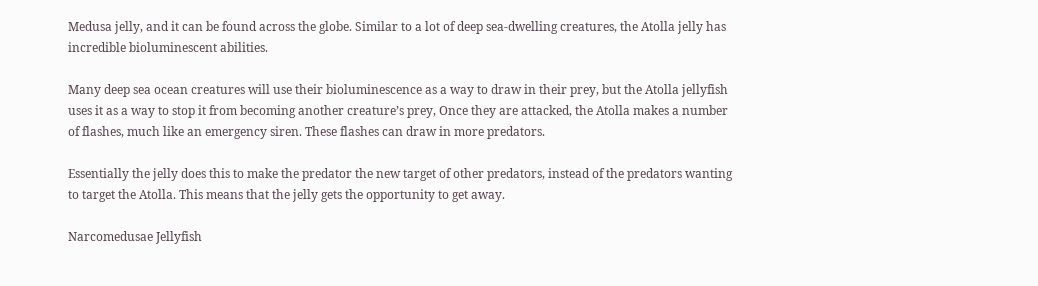Medusa jelly, and it can be found across the globe. Similar to a lot of deep sea-dwelling creatures, the Atolla jelly has incredible bioluminescent abilities.

Many deep sea ocean creatures will use their bioluminescence as a way to draw in their prey, but the Atolla jellyfish uses it as a way to stop it from becoming another creature’s prey, Once they are attacked, the Atolla makes a number of flashes, much like an emergency siren. These flashes can draw in more predators.

Essentially the jelly does this to make the predator the new target of other predators, instead of the predators wanting to target the Atolla. This means that the jelly gets the opportunity to get away.

Narcomedusae Jellyfish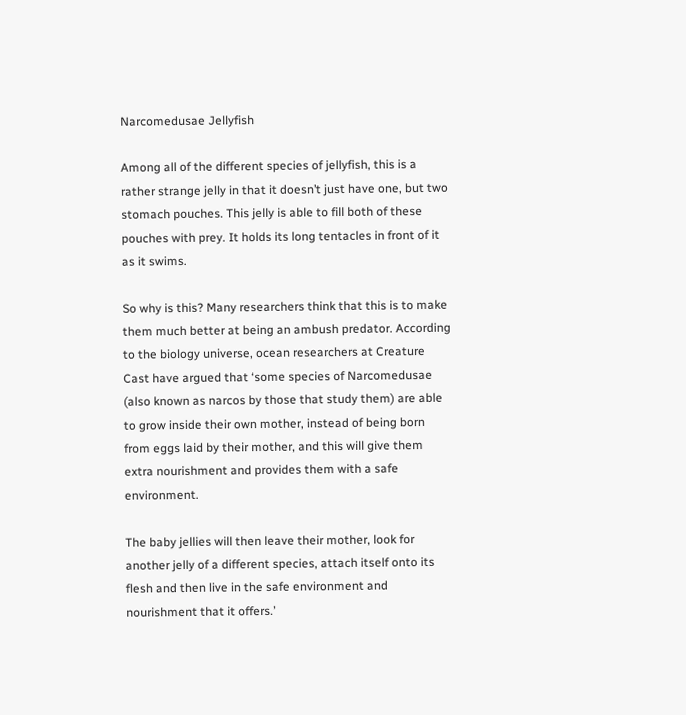Narcomedusae Jellyfish

Among all of the different species of jellyfish, this is a rather strange jelly in that it doesn’t just have one, but two stomach pouches. This jelly is able to fill both of these pouches with prey. It holds its long tentacles in front of it as it swims.

So why is this? Many researchers think that this is to make them much better at being an ambush predator. According to the biology universe, ocean researchers at Creature Cast have argued that ‘some species of Narcomedusae (also known as narcos by those that study them) are able to grow inside their own mother, instead of being born from eggs laid by their mother, and this will give them extra nourishment and provides them with a safe environment.

The baby jellies will then leave their mother, look for another jelly of a different species, attach itself onto its flesh and then live in the safe environment and nourishment that it offers.’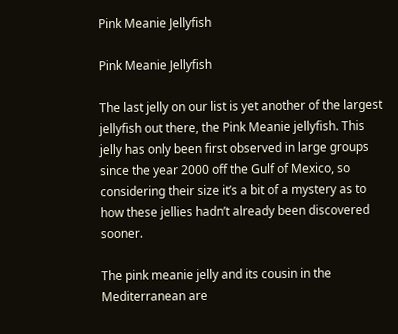Pink Meanie Jellyfish

Pink Meanie Jellyfish

The last jelly on our list is yet another of the largest jellyfish out there, the Pink Meanie jellyfish. This jelly has only been first observed in large groups since the year 2000 off the Gulf of Mexico, so considering their size it’s a bit of a mystery as to how these jellies hadn’t already been discovered sooner.

The pink meanie jelly and its cousin in the Mediterranean are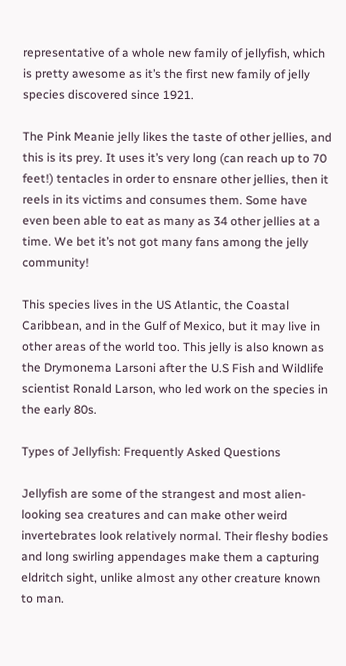representative of a whole new family of jellyfish, which is pretty awesome as it’s the first new family of jelly species discovered since 1921.

The Pink Meanie jelly likes the taste of other jellies, and this is its prey. It uses it’s very long (can reach up to 70 feet!) tentacles in order to ensnare other jellies, then it reels in its victims and consumes them. Some have even been able to eat as many as 34 other jellies at a time. We bet it’s not got many fans among the jelly community!

This species lives in the US Atlantic, the Coastal Caribbean, and in the Gulf of Mexico, but it may live in other areas of the world too. This jelly is also known as the Drymonema Larsoni after the U.S Fish and Wildlife scientist Ronald Larson, who led work on the species in the early 80s.

Types of Jellyfish: Frequently Asked Questions

Jellyfish are some of the strangest and most alien-looking sea creatures and can make other weird invertebrates look relatively normal. Their fleshy bodies and long swirling appendages make them a capturing eldritch sight, unlike almost any other creature known to man.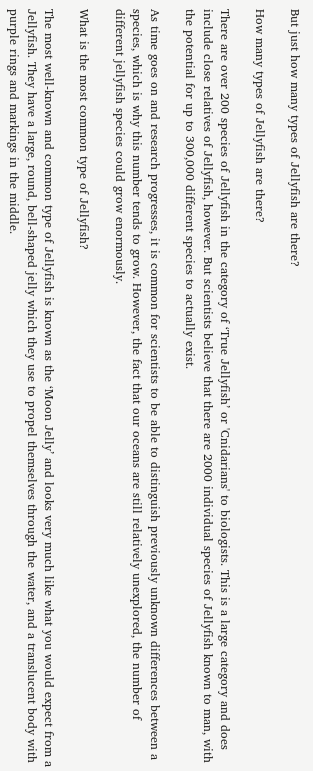But just how many types of Jellyfish are there?

How many types of Jellyfish are there?

There are over 200 species of Jellyfish in the category of ‘True Jellyfish’ or 'Cnidarians' to biologists. This is a large category and does include close relatives of Jellyfish, however. But scientists believe that there are 2000 individual species of Jellyfish known to man, with the potential for up to 300,000 different species to actually exist.

As time goes on and research progresses, it is common for scientists to be able to distinguish previously unknown differences between a species, which is why this number tends to grow. However, the fact that our oceans are still relatively unexplored, the number of different jellyfish species could grow enormously.

What is the most common type of Jellyfish?

The most well-known and common type of Jellyfish is known as the ‘Moon Jelly’ and looks very much like what you would expect from a Jellyfish. They have a large, round, bell-shaped jelly which they use to propel themselves through the water, and a translucent body with purple rings and markings in the middle.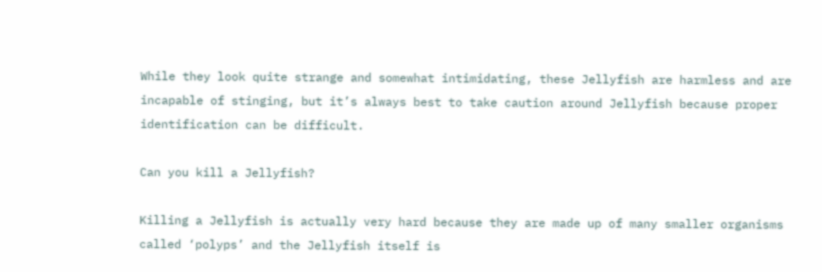While they look quite strange and somewhat intimidating, these Jellyfish are harmless and are incapable of stinging, but it’s always best to take caution around Jellyfish because proper identification can be difficult.

Can you kill a Jellyfish?

Killing a Jellyfish is actually very hard because they are made up of many smaller organisms called ‘polyps’ and the Jellyfish itself is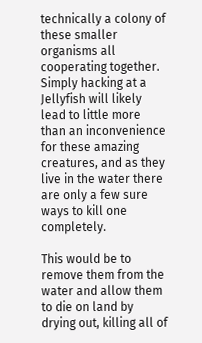technically a colony of these smaller organisms all cooperating together. Simply hacking at a Jellyfish will likely lead to little more than an inconvenience for these amazing creatures, and as they live in the water there are only a few sure ways to kill one completely.

This would be to remove them from the water and allow them to die on land by drying out, killing all of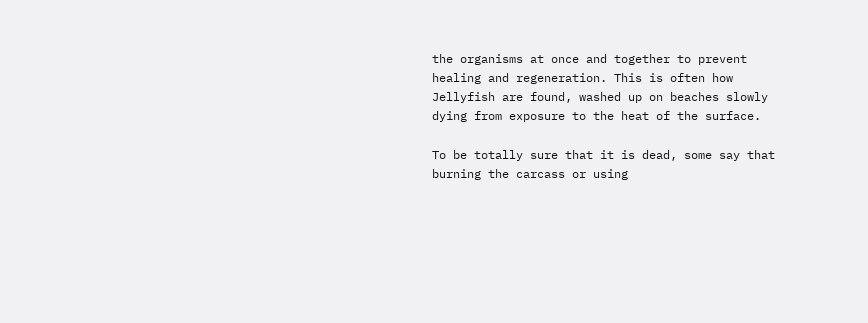the organisms at once and together to prevent healing and regeneration. This is often how Jellyfish are found, washed up on beaches slowly dying from exposure to the heat of the surface.

To be totally sure that it is dead, some say that burning the carcass or using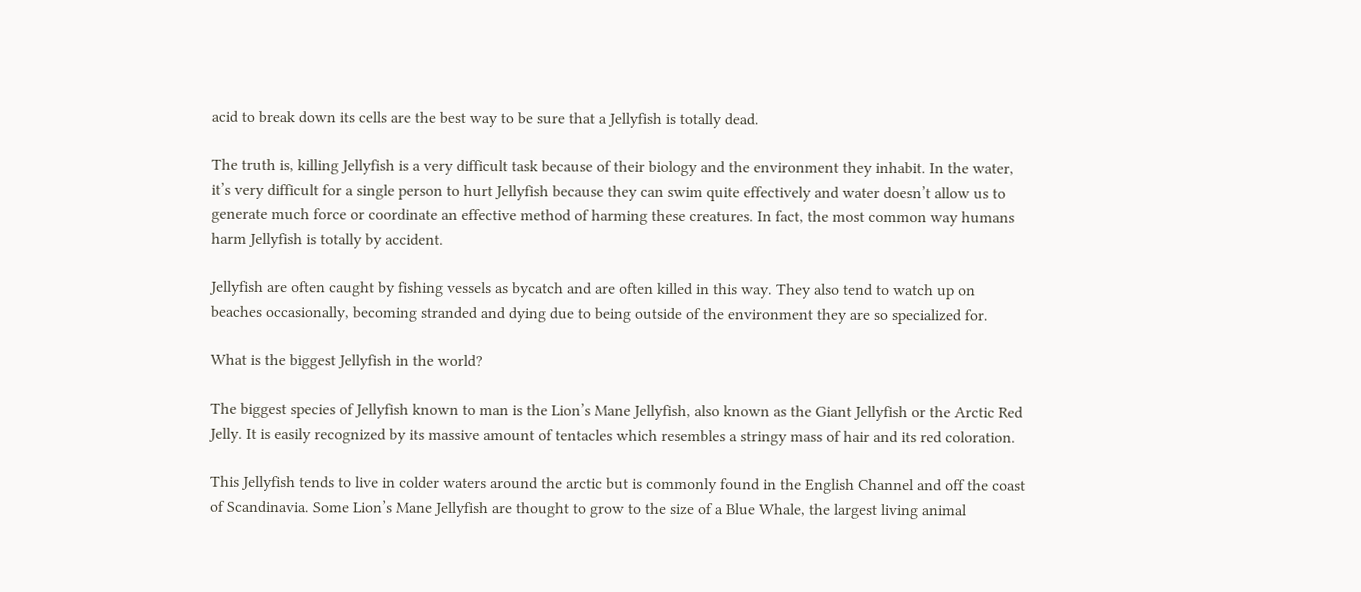acid to break down its cells are the best way to be sure that a Jellyfish is totally dead.

The truth is, killing Jellyfish is a very difficult task because of their biology and the environment they inhabit. In the water, it’s very difficult for a single person to hurt Jellyfish because they can swim quite effectively and water doesn’t allow us to generate much force or coordinate an effective method of harming these creatures. In fact, the most common way humans harm Jellyfish is totally by accident.

Jellyfish are often caught by fishing vessels as bycatch and are often killed in this way. They also tend to watch up on beaches occasionally, becoming stranded and dying due to being outside of the environment they are so specialized for.

What is the biggest Jellyfish in the world?

The biggest species of Jellyfish known to man is the Lion’s Mane Jellyfish, also known as the Giant Jellyfish or the Arctic Red Jelly. It is easily recognized by its massive amount of tentacles which resembles a stringy mass of hair and its red coloration.

This Jellyfish tends to live in colder waters around the arctic but is commonly found in the English Channel and off the coast of Scandinavia. Some Lion’s Mane Jellyfish are thought to grow to the size of a Blue Whale, the largest living animal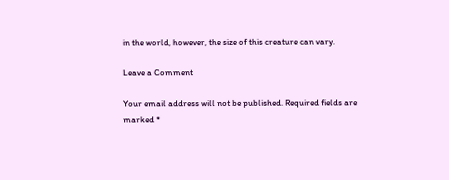in the world, however, the size of this creature can vary.

Leave a Comment

Your email address will not be published. Required fields are marked *